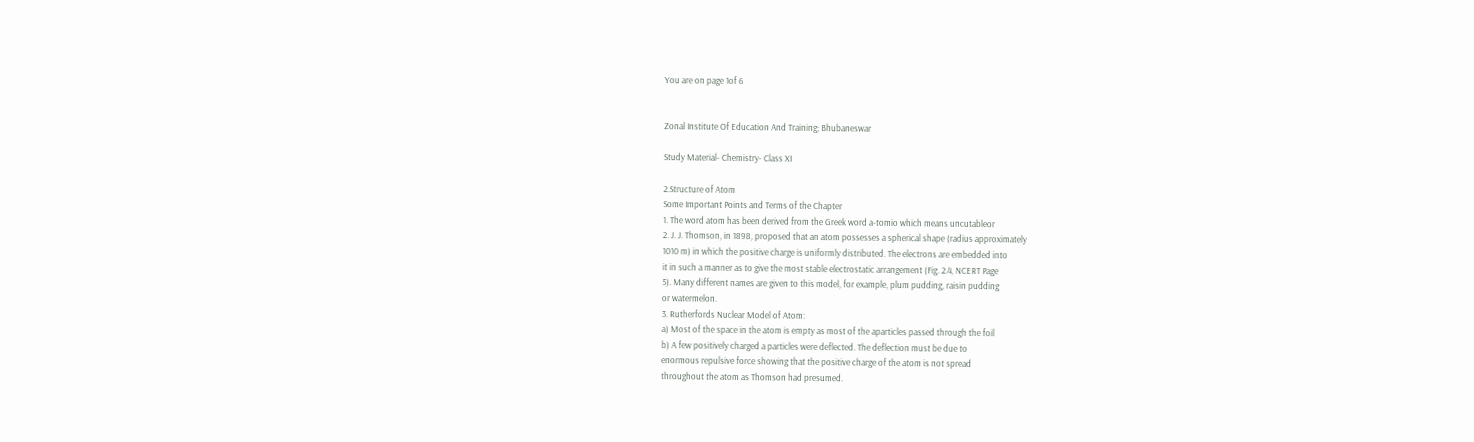You are on page 1of 6


Zonal Institute Of Education And Training; Bhubaneswar

Study Material- Chemistry- Class XI

2.Structure of Atom
Some Important Points and Terms of the Chapter
1. The word atom has been derived from the Greek word a-tomio which means uncutableor
2. J. J. Thomson, in 1898, proposed that an atom possesses a spherical shape (radius approximately
1010 m) in which the positive charge is uniformly distributed. The electrons are embedded into
it in such a manner as to give the most stable electrostatic arrangement (Fig. 2.4, NCERT Page
5). Many different names are given to this model, for example, plum pudding, raisin pudding
or watermelon.
3. Rutherfords Nuclear Model of Atom:
a) Most of the space in the atom is empty as most of the aparticles passed through the foil
b) A few positively charged a particles were deflected. The deflection must be due to
enormous repulsive force showing that the positive charge of the atom is not spread
throughout the atom as Thomson had presumed.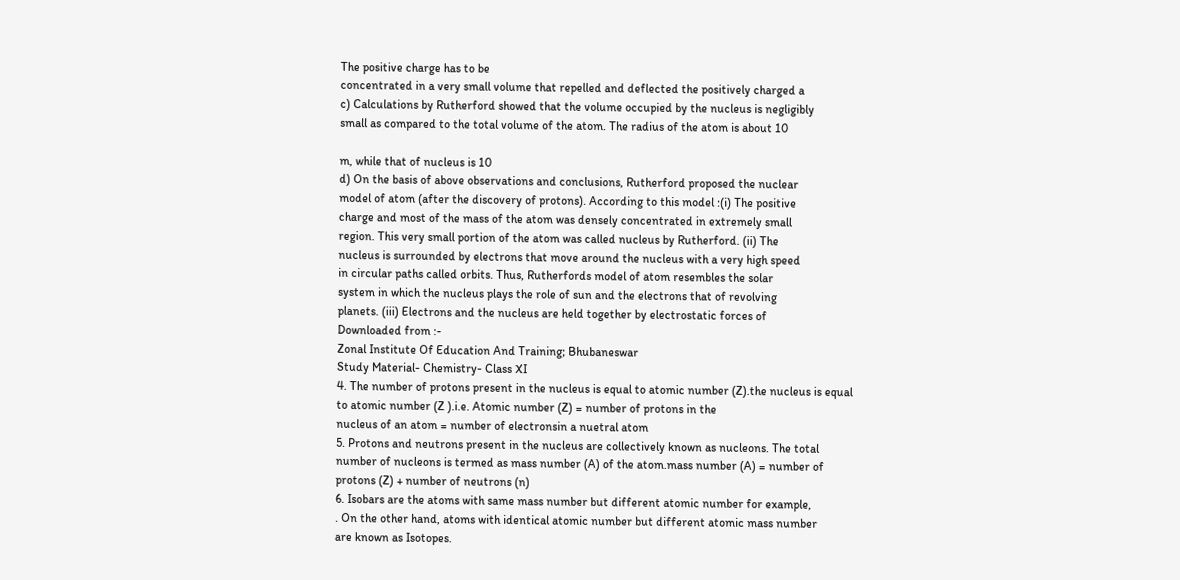The positive charge has to be
concentrated in a very small volume that repelled and deflected the positively charged a
c) Calculations by Rutherford showed that the volume occupied by the nucleus is negligibly
small as compared to the total volume of the atom. The radius of the atom is about 10

m, while that of nucleus is 10
d) On the basis of above observations and conclusions, Rutherford proposed the nuclear
model of atom (after the discovery of protons). According to this model :(i) The positive
charge and most of the mass of the atom was densely concentrated in extremely small
region. This very small portion of the atom was called nucleus by Rutherford. (ii) The
nucleus is surrounded by electrons that move around the nucleus with a very high speed
in circular paths called orbits. Thus, Rutherfords model of atom resembles the solar
system in which the nucleus plays the role of sun and the electrons that of revolving
planets. (iii) Electrons and the nucleus are held together by electrostatic forces of
Downloaded from :-
Zonal Institute Of Education And Training; Bhubaneswar
Study Material- Chemistry- Class XI
4. The number of protons present in the nucleus is equal to atomic number (Z).the nucleus is equal
to atomic number (Z ).i.e. Atomic number (Z) = number of protons in the
nucleus of an atom = number of electronsin a nuetral atom
5. Protons and neutrons present in the nucleus are collectively known as nucleons. The total
number of nucleons is termed as mass number (A) of the atom.mass number (A) = number of
protons (Z) + number of neutrons (n)
6. Isobars are the atoms with same mass number but different atomic number for example,
. On the other hand, atoms with identical atomic number but different atomic mass number
are known as Isotopes.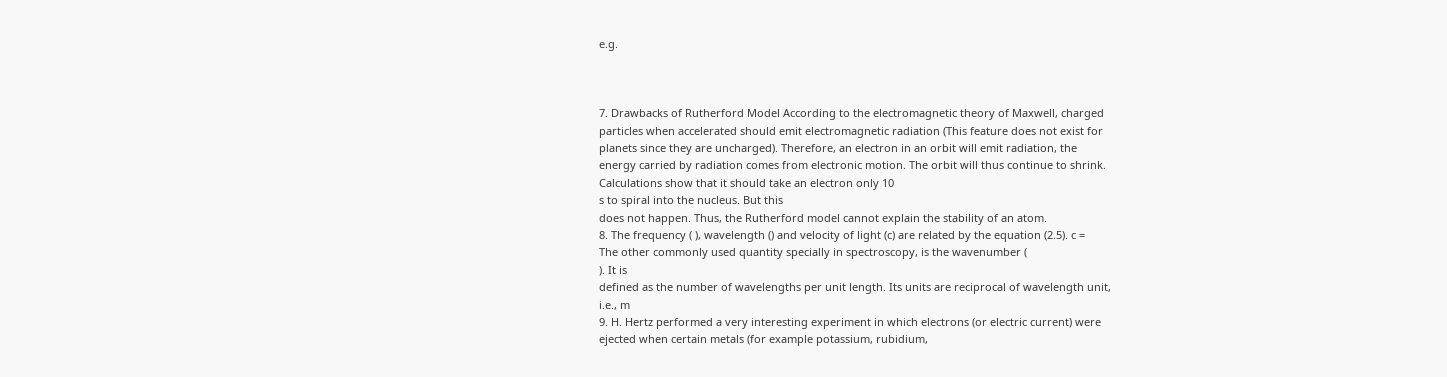e.g.



7. Drawbacks of Rutherford Model According to the electromagnetic theory of Maxwell, charged
particles when accelerated should emit electromagnetic radiation (This feature does not exist for
planets since they are uncharged). Therefore, an electron in an orbit will emit radiation, the
energy carried by radiation comes from electronic motion. The orbit will thus continue to shrink.
Calculations show that it should take an electron only 10
s to spiral into the nucleus. But this
does not happen. Thus, the Rutherford model cannot explain the stability of an atom.
8. The frequency ( ), wavelength () and velocity of light (c) are related by the equation (2.5). c =
The other commonly used quantity specially in spectroscopy, is the wavenumber (
). It is
defined as the number of wavelengths per unit length. Its units are reciprocal of wavelength unit,
i.e., m
9. H. Hertz performed a very interesting experiment in which electrons (or electric current) were
ejected when certain metals (for example potassium, rubidium,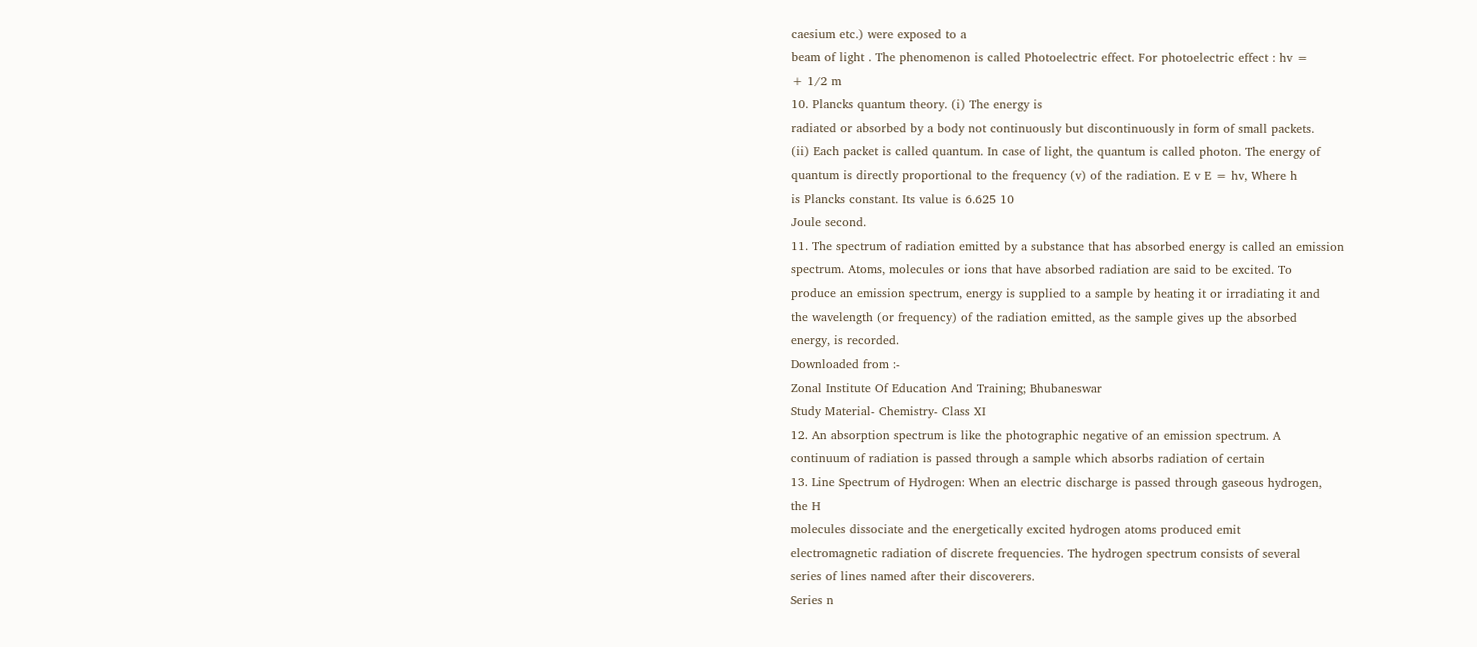caesium etc.) were exposed to a
beam of light . The phenomenon is called Photoelectric effect. For photoelectric effect : hv =
+ 1/2 m
10. Plancks quantum theory. (i) The energy is
radiated or absorbed by a body not continuously but discontinuously in form of small packets.
(ii) Each packet is called quantum. In case of light, the quantum is called photon. The energy of
quantum is directly proportional to the frequency (v) of the radiation. E v E = hv, Where h
is Plancks constant. Its value is 6.625 10
Joule second.
11. The spectrum of radiation emitted by a substance that has absorbed energy is called an emission
spectrum. Atoms, molecules or ions that have absorbed radiation are said to be excited. To
produce an emission spectrum, energy is supplied to a sample by heating it or irradiating it and
the wavelength (or frequency) of the radiation emitted, as the sample gives up the absorbed
energy, is recorded.
Downloaded from :-
Zonal Institute Of Education And Training; Bhubaneswar
Study Material- Chemistry- Class XI
12. An absorption spectrum is like the photographic negative of an emission spectrum. A
continuum of radiation is passed through a sample which absorbs radiation of certain
13. Line Spectrum of Hydrogen: When an electric discharge is passed through gaseous hydrogen,
the H
molecules dissociate and the energetically excited hydrogen atoms produced emit
electromagnetic radiation of discrete frequencies. The hydrogen spectrum consists of several
series of lines named after their discoverers.
Series n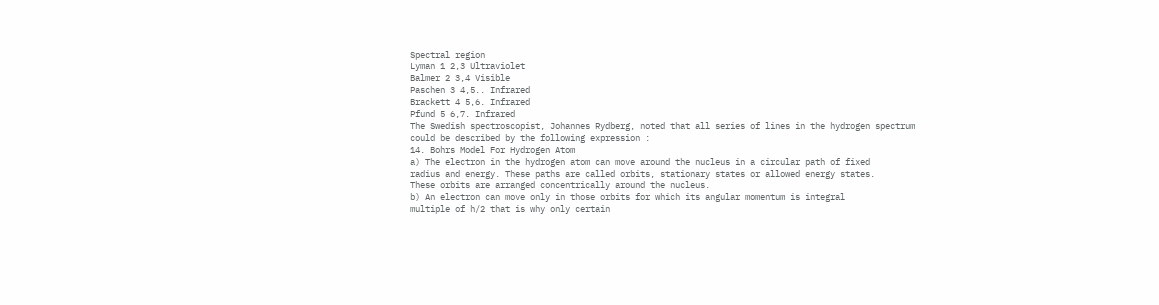Spectral region
Lyman 1 2,3 Ultraviolet
Balmer 2 3,4 Visible
Paschen 3 4,5.. Infrared
Brackett 4 5,6. Infrared
Pfund 5 6,7. Infrared
The Swedish spectroscopist, Johannes Rydberg, noted that all series of lines in the hydrogen spectrum
could be described by the following expression :
14. Bohrs Model For Hydrogen Atom
a) The electron in the hydrogen atom can move around the nucleus in a circular path of fixed
radius and energy. These paths are called orbits, stationary states or allowed energy states.
These orbits are arranged concentrically around the nucleus.
b) An electron can move only in those orbits for which its angular momentum is integral
multiple of h/2 that is why only certain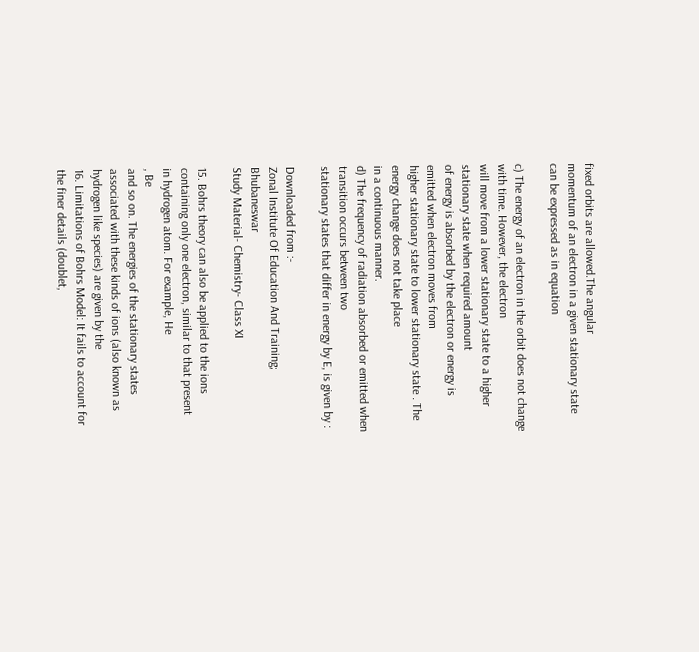fixed orbits are allowed.The angular
momentum of an electron in a given stationary state can be expressed as in equation

c) The energy of an electron in the orbit does not change with time. However, the electron
will move from a lower stationary state to a higher stationary state when required amount
of energy is absorbed by the electron or energy is emitted when electron moves from
higher stationary state to lower stationary state . The energy change does not take place
in a continuous manner.
d) The frequency of radiation absorbed or emitted when transition occurs between two
stationary states that differ in energy by E, is given by :

Downloaded from :-
Zonal Institute Of Education And Training; Bhubaneswar
Study Material- Chemistry- Class XI

15. Bohrs theory can also be applied to the ions containing only one electron, similar to that present
in hydrogen atom. For example, He
, Be
and so on. The energies of the stationary states
associated with these kinds of ions (also known as hydrogen like species) are given by the
16. Limitations of Bohrs Model: It fails to account for the finer details (doublet,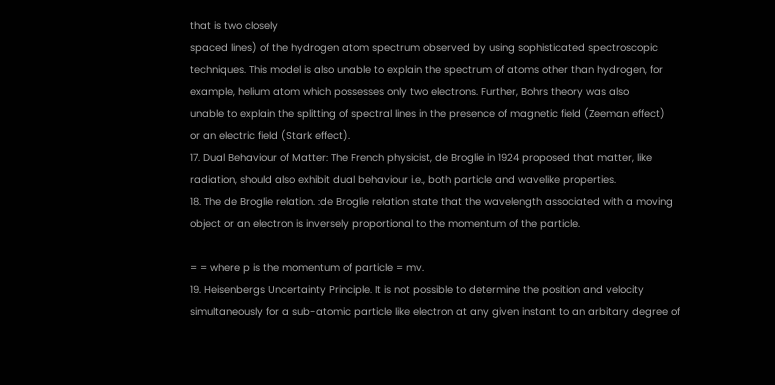that is two closely
spaced lines) of the hydrogen atom spectrum observed by using sophisticated spectroscopic
techniques. This model is also unable to explain the spectrum of atoms other than hydrogen, for
example, helium atom which possesses only two electrons. Further, Bohrs theory was also
unable to explain the splitting of spectral lines in the presence of magnetic field (Zeeman effect)
or an electric field (Stark effect).
17. Dual Behaviour of Matter: The French physicist, de Broglie in 1924 proposed that matter, like
radiation, should also exhibit dual behaviour i.e., both particle and wavelike properties.
18. The de Broglie relation. :de Broglie relation state that the wavelength associated with a moving
object or an electron is inversely proportional to the momentum of the particle.

= = where p is the momentum of particle = mv.
19. Heisenbergs Uncertainty Principle. It is not possible to determine the position and velocity
simultaneously for a sub-atomic particle like electron at any given instant to an arbitary degree of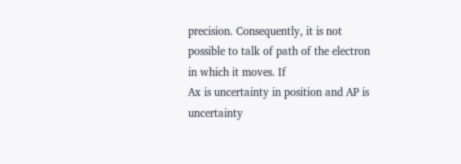precision. Consequently, it is not possible to talk of path of the electron in which it moves. If
Ax is uncertainty in position and AP is uncertainty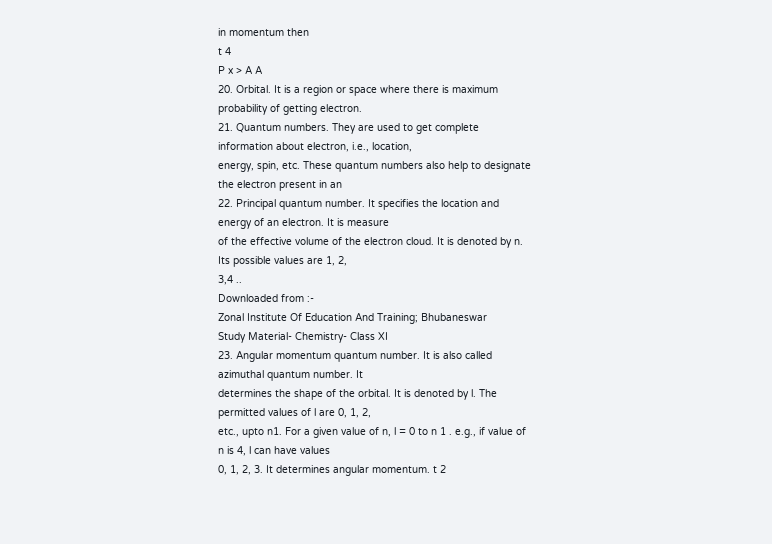in momentum then
t 4
P x > A A
20. Orbital. It is a region or space where there is maximum probability of getting electron.
21. Quantum numbers. They are used to get complete information about electron, i.e., location,
energy, spin, etc. These quantum numbers also help to designate the electron present in an
22. Principal quantum number. It specifies the location and energy of an electron. It is measure
of the effective volume of the electron cloud. It is denoted by n. Its possible values are 1, 2,
3,4 ..
Downloaded from :-
Zonal Institute Of Education And Training; Bhubaneswar
Study Material- Chemistry- Class XI
23. Angular momentum quantum number. It is also called azimuthal quantum number. It
determines the shape of the orbital. It is denoted by l. The permitted values of l are 0, 1, 2,
etc., upto n1. For a given value of n, l = 0 to n 1 . e.g., if value of n is 4, l can have values
0, 1, 2, 3. It determines angular momentum. t 2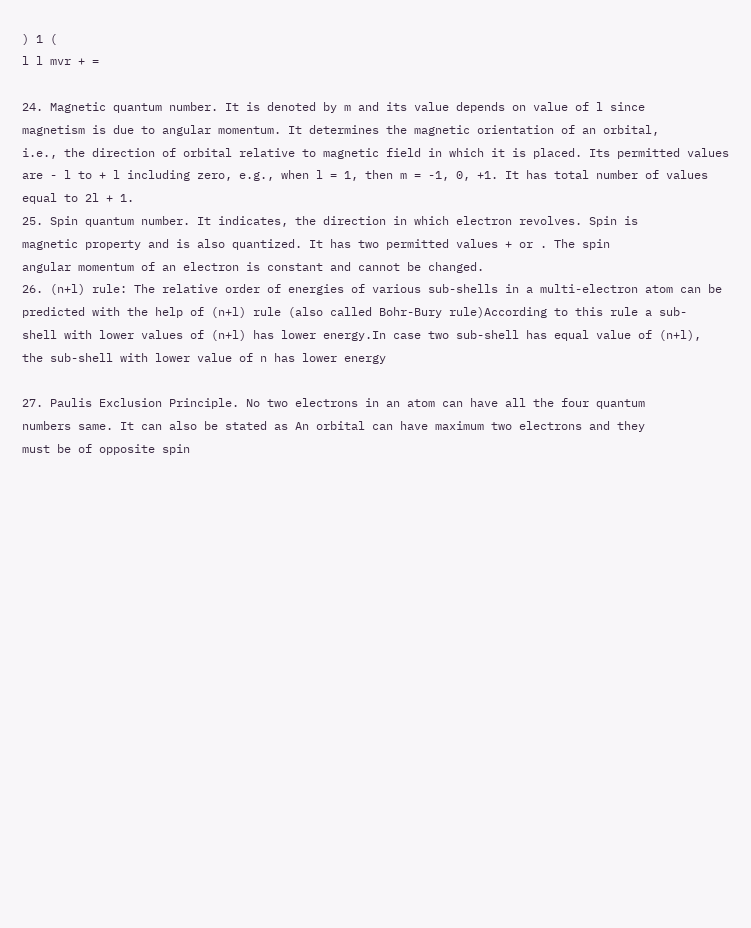) 1 (
l l mvr + =

24. Magnetic quantum number. It is denoted by m and its value depends on value of l since
magnetism is due to angular momentum. It determines the magnetic orientation of an orbital,
i.e., the direction of orbital relative to magnetic field in which it is placed. Its permitted values
are - l to + l including zero, e.g., when l = 1, then m = -1, 0, +1. It has total number of values
equal to 2l + 1.
25. Spin quantum number. It indicates, the direction in which electron revolves. Spin is
magnetic property and is also quantized. It has two permitted values + or . The spin
angular momentum of an electron is constant and cannot be changed.
26. (n+l) rule: The relative order of energies of various sub-shells in a multi-electron atom can be
predicted with the help of (n+l) rule (also called Bohr-Bury rule)According to this rule a sub-
shell with lower values of (n+l) has lower energy.In case two sub-shell has equal value of (n+l),
the sub-shell with lower value of n has lower energy

27. Paulis Exclusion Principle. No two electrons in an atom can have all the four quantum
numbers same. It can also be stated as An orbital can have maximum two electrons and they
must be of opposite spin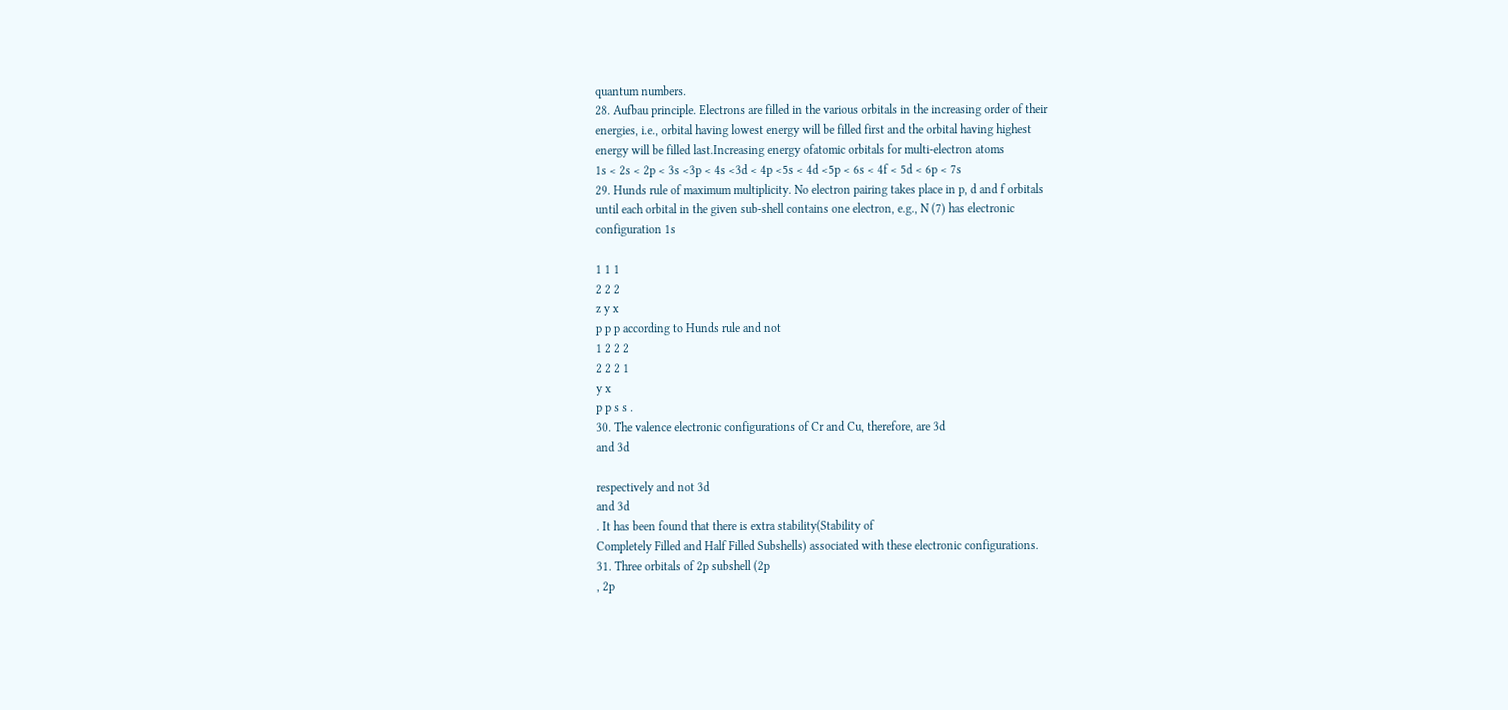quantum numbers.
28. Aufbau principle. Electrons are filled in the various orbitals in the increasing order of their
energies, i.e., orbital having lowest energy will be filled first and the orbital having highest
energy will be filled last.Increasing energy ofatomic orbitals for multi-electron atoms
1s < 2s < 2p < 3s <3p < 4s <3d < 4p <5s < 4d <5p < 6s < 4f < 5d < 6p < 7s
29. Hunds rule of maximum multiplicity. No electron pairing takes place in p, d and f orbitals
until each orbital in the given sub-shell contains one electron, e.g., N (7) has electronic
configuration 1s

1 1 1
2 2 2
z y x
p p p according to Hunds rule and not
1 2 2 2
2 2 2 1
y x
p p s s .
30. The valence electronic configurations of Cr and Cu, therefore, are 3d
and 3d

respectively and not 3d
and 3d
. It has been found that there is extra stability(Stability of
Completely Filled and Half Filled Subshells) associated with these electronic configurations.
31. Three orbitals of 2p subshell (2p
, 2p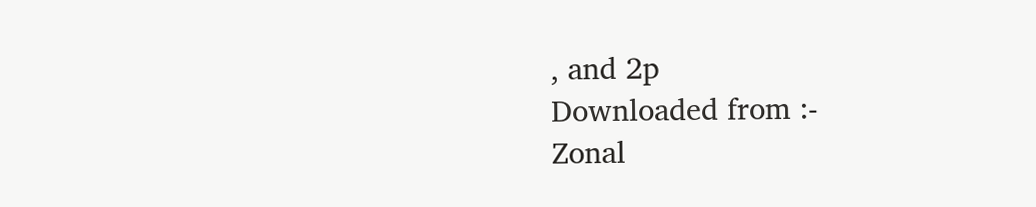, and 2p
Downloaded from :-
Zonal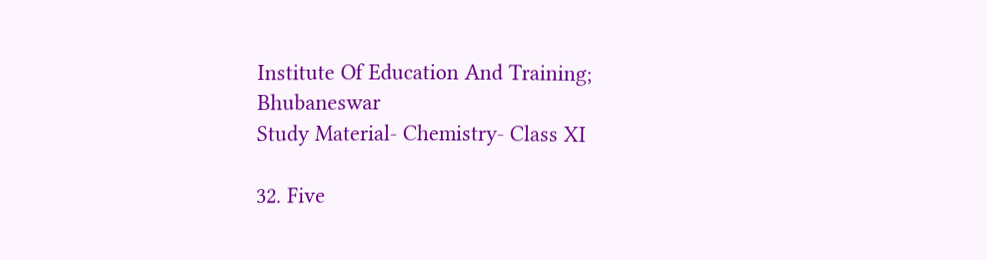Institute Of Education And Training; Bhubaneswar
Study Material- Chemistry- Class XI

32. Five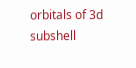orbitals of 3d subshell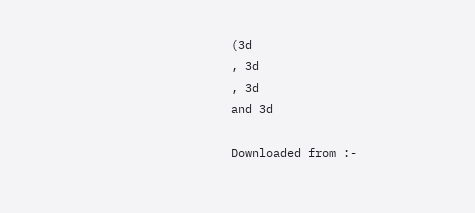(3d
, 3d
, 3d
and 3d

Downloaded from :-